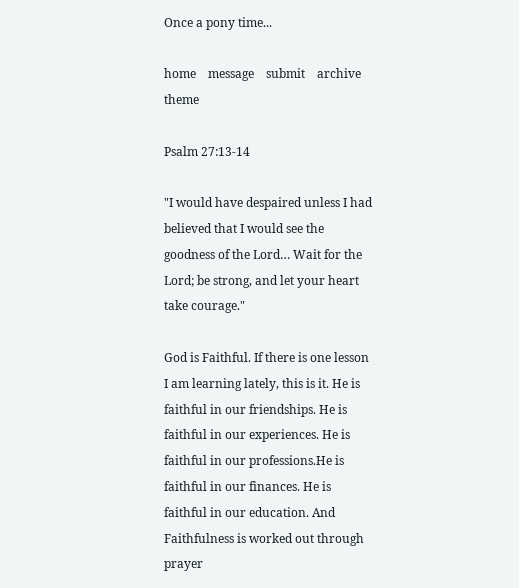Once a pony time...

home    message    submit    archive    theme

Psalm 27:13-14

"I would have despaired unless I had believed that I would see the goodness of the Lord… Wait for the Lord; be strong, and let your heart take courage."

God is Faithful. If there is one lesson I am learning lately, this is it. He is faithful in our friendships. He is faithful in our experiences. He is faithful in our professions.He is faithful in our finances. He is faithful in our education. And Faithfulness is worked out through prayer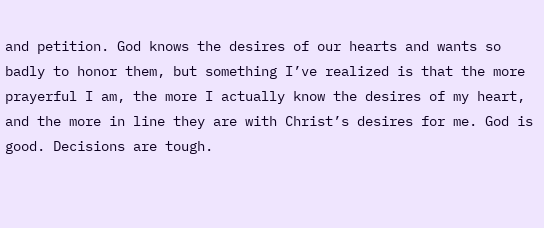and petition. God knows the desires of our hearts and wants so badly to honor them, but something I’ve realized is that the more prayerful I am, the more I actually know the desires of my heart, and the more in line they are with Christ’s desires for me. God is good. Decisions are tough.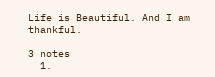Life is Beautiful. And I am thankful.

3 notes
  1.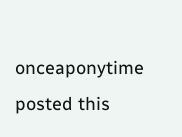onceaponytime posted this